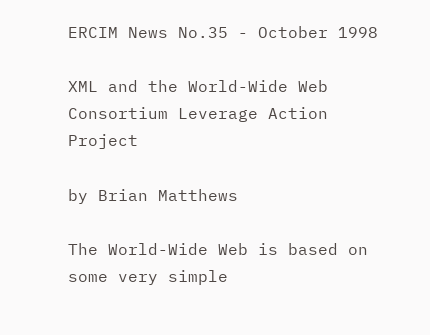ERCIM News No.35 - October 1998

XML and the World-Wide Web Consortium Leverage Action Project

by Brian Matthews

The World-Wide Web is based on some very simple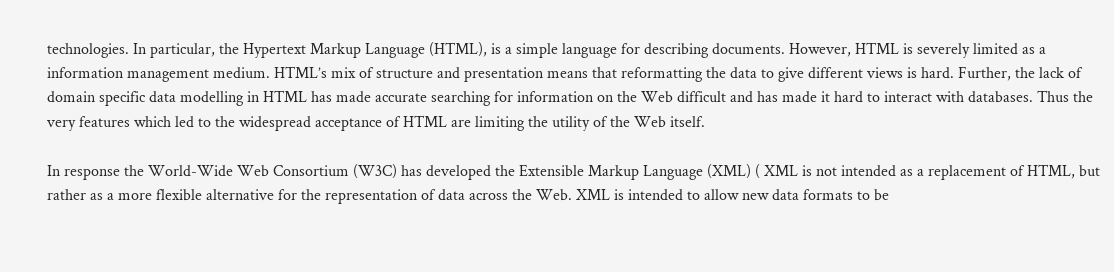technologies. In particular, the Hypertext Markup Language (HTML), is a simple language for describing documents. However, HTML is severely limited as a information management medium. HTML’s mix of structure and presentation means that reformatting the data to give different views is hard. Further, the lack of domain specific data modelling in HTML has made accurate searching for information on the Web difficult and has made it hard to interact with databases. Thus the very features which led to the widespread acceptance of HTML are limiting the utility of the Web itself.

In response the World-Wide Web Consortium (W3C) has developed the Extensible Markup Language (XML) ( XML is not intended as a replacement of HTML, but rather as a more flexible alternative for the representation of data across the Web. XML is intended to allow new data formats to be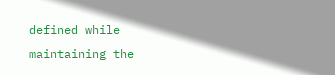defined while maintaining the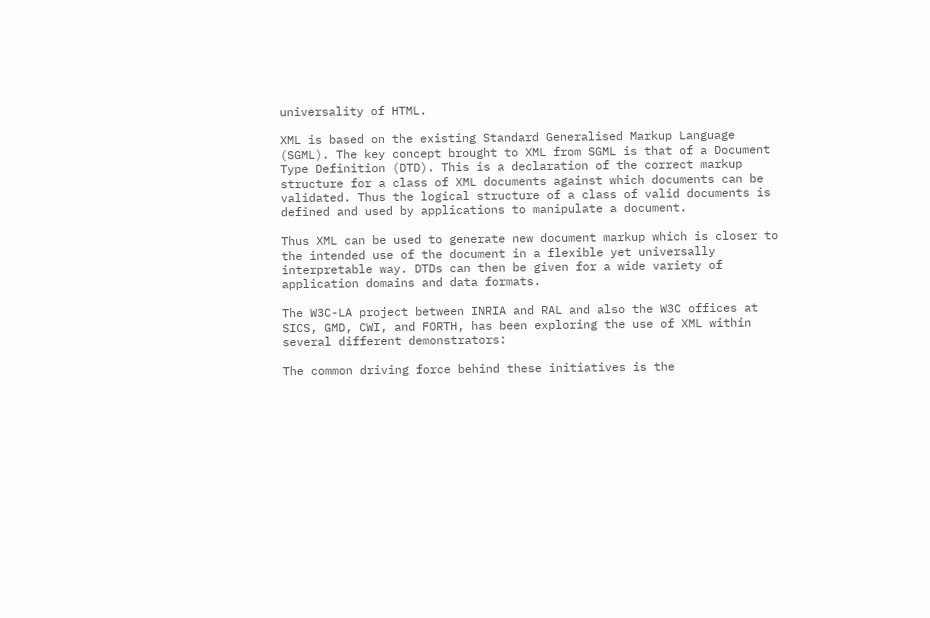universality of HTML.

XML is based on the existing Standard Generalised Markup Language (SGML). The key concept brought to XML from SGML is that of a Document Type Definition (DTD). This is a declaration of the correct markup structure for a class of XML documents against which documents can be validated. Thus the logical structure of a class of valid documents is defined and used by applications to manipulate a document.

Thus XML can be used to generate new document markup which is closer to the intended use of the document in a flexible yet universally interpretable way. DTDs can then be given for a wide variety of application domains and data formats.

The W3C-LA project between INRIA and RAL and also the W3C offices at SICS, GMD, CWI, and FORTH, has been exploring the use of XML within several different demonstrators:

The common driving force behind these initiatives is the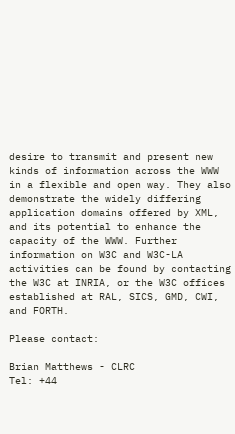desire to transmit and present new kinds of information across the WWW in a flexible and open way. They also demonstrate the widely differing application domains offered by XML, and its potential to enhance the capacity of the WWW. Further information on W3C and W3C-LA activities can be found by contacting the W3C at INRIA, or the W3C offices established at RAL, SICS, GMD, CWI, and FORTH.

Please contact:

Brian Matthews - CLRC
Tel: +44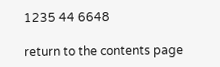1235 44 6648

return to the contents page